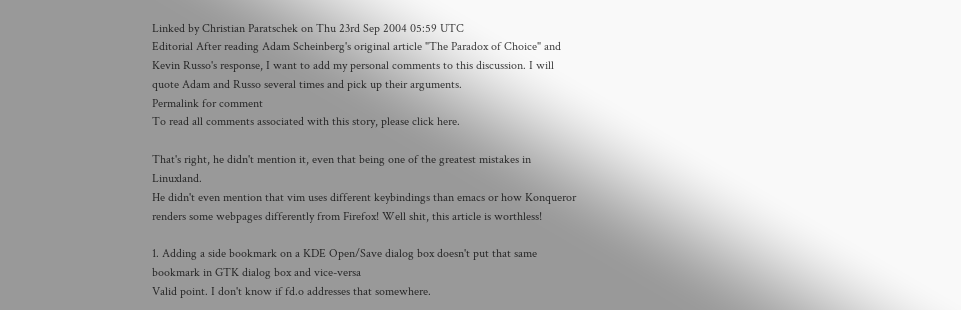Linked by Christian Paratschek on Thu 23rd Sep 2004 05:59 UTC
Editorial After reading Adam Scheinberg's original article "The Paradox of Choice" and Kevin Russo's response, I want to add my personal comments to this discussion. I will quote Adam and Russo several times and pick up their arguments.
Permalink for comment
To read all comments associated with this story, please click here.

That's right, he didn't mention it, even that being one of the greatest mistakes in Linuxland.
He didn't even mention that vim uses different keybindings than emacs or how Konqueror renders some webpages differently from Firefox! Well shit, this article is worthless!

1. Adding a side bookmark on a KDE Open/Save dialog box doesn't put that same bookmark in GTK dialog box and vice-versa
Valid point. I don't know if fd.o addresses that somewhere.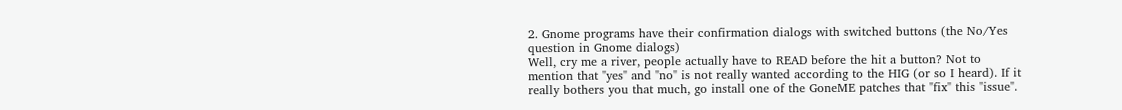2. Gnome programs have their confirmation dialogs with switched buttons (the No/Yes question in Gnome dialogs)
Well, cry me a river, people actually have to READ before the hit a button? Not to mention that "yes" and "no" is not really wanted according to the HIG (or so I heard). If it really bothers you that much, go install one of the GoneME patches that "fix" this "issue".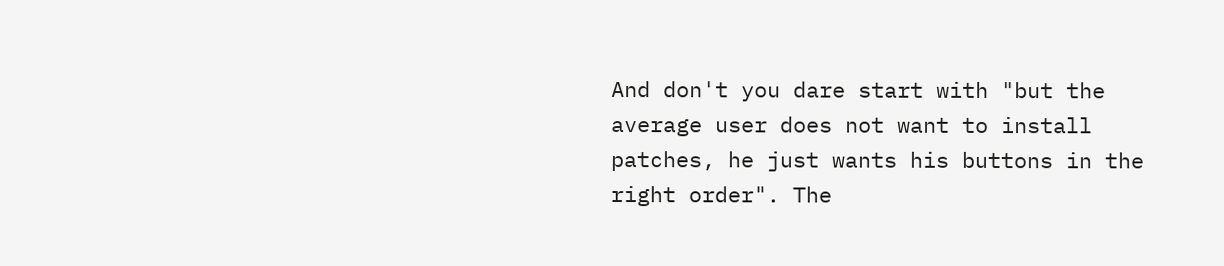And don't you dare start with "but the average user does not want to install patches, he just wants his buttons in the right order". The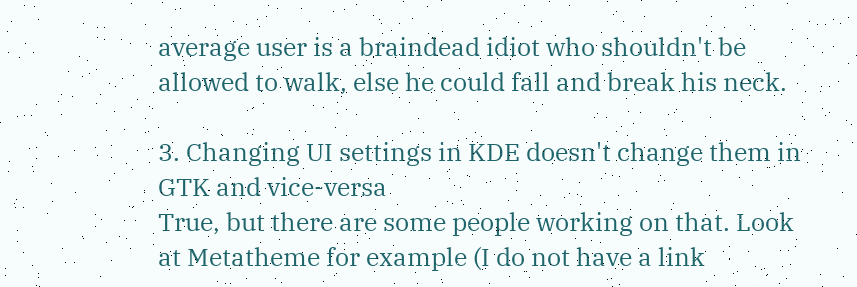average user is a braindead idiot who shouldn't be allowed to walk, else he could fall and break his neck.

3. Changing UI settings in KDE doesn't change them in GTK and vice-versa
True, but there are some people working on that. Look at Metatheme for example (I do not have a link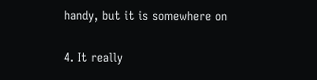handy, but it is somewhere on

4. It really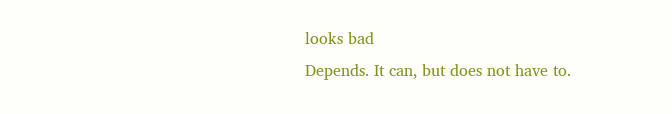looks bad
Depends. It can, but does not have to.